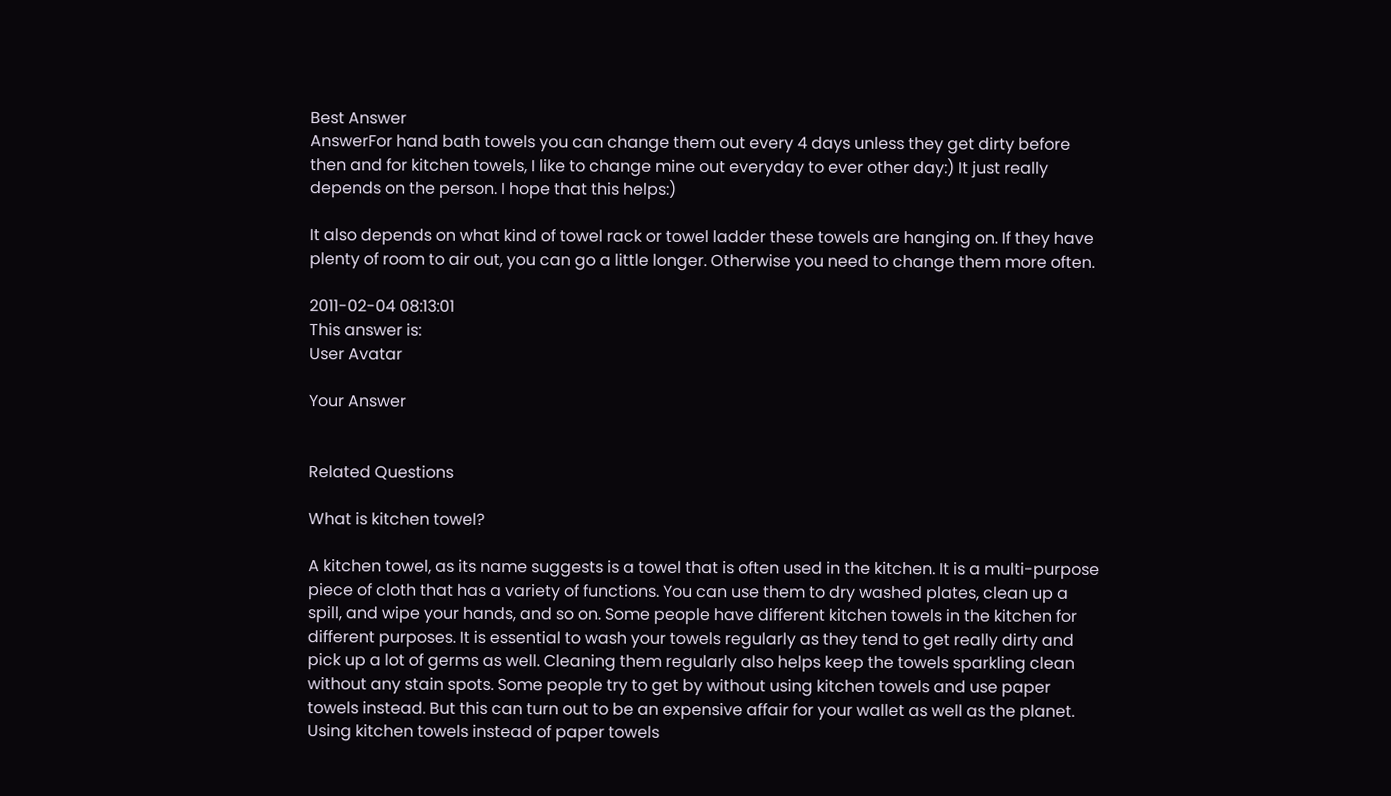Best Answer
AnswerFor hand bath towels you can change them out every 4 days unless they get dirty before then and for kitchen towels, I like to change mine out everyday to ever other day:) It just really depends on the person. I hope that this helps:)

It also depends on what kind of towel rack or towel ladder these towels are hanging on. If they have plenty of room to air out, you can go a little longer. Otherwise you need to change them more often.

2011-02-04 08:13:01
This answer is:
User Avatar

Your Answer


Related Questions

What is kitchen towel?

A kitchen towel, as its name suggests is a towel that is often used in the kitchen. It is a multi-purpose piece of cloth that has a variety of functions. You can use them to dry washed plates, clean up a spill, and wipe your hands, and so on. Some people have different kitchen towels in the kitchen for different purposes. It is essential to wash your towels regularly as they tend to get really dirty and pick up a lot of germs as well. Cleaning them regularly also helps keep the towels sparkling clean without any stain spots. Some people try to get by without using kitchen towels and use paper towels instead. But this can turn out to be an expensive affair for your wallet as well as the planet. Using kitchen towels instead of paper towels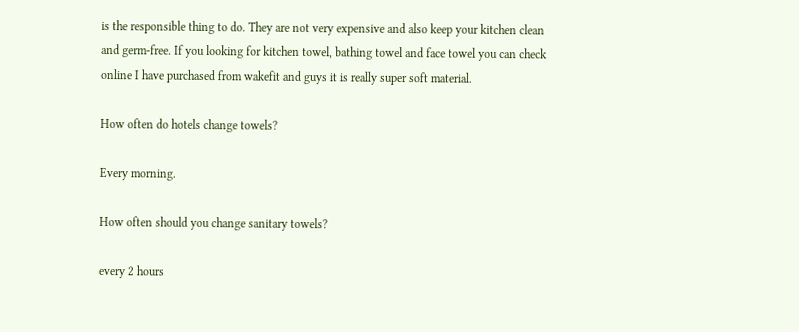is the responsible thing to do. They are not very expensive and also keep your kitchen clean and germ-free. If you looking for kitchen towel, bathing towel and face towel you can check online I have purchased from wakefit and guys it is really super soft material.

How often do hotels change towels?

Every morning.

How often should you change sanitary towels?

every 2 hours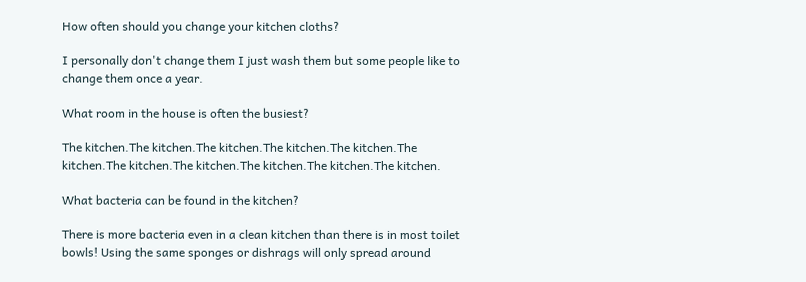How often should you change your kitchen cloths?

I personally don't change them I just wash them but some people like to change them once a year.

What room in the house is often the busiest?

The kitchen.The kitchen.The kitchen.The kitchen.The kitchen.The kitchen.The kitchen.The kitchen.The kitchen.The kitchen.The kitchen.

What bacteria can be found in the kitchen?

There is more bacteria even in a clean kitchen than there is in most toilet bowls! Using the same sponges or dishrags will only spread around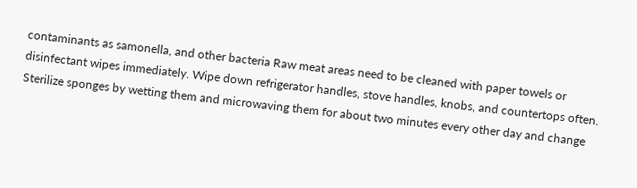contaminants as samonella, and other bacteria Raw meat areas need to be cleaned with paper towels or disinfectant wipes immediately. Wipe down refrigerator handles, stove handles, knobs, and countertops often. Sterilize sponges by wetting them and microwaving them for about two minutes every other day and change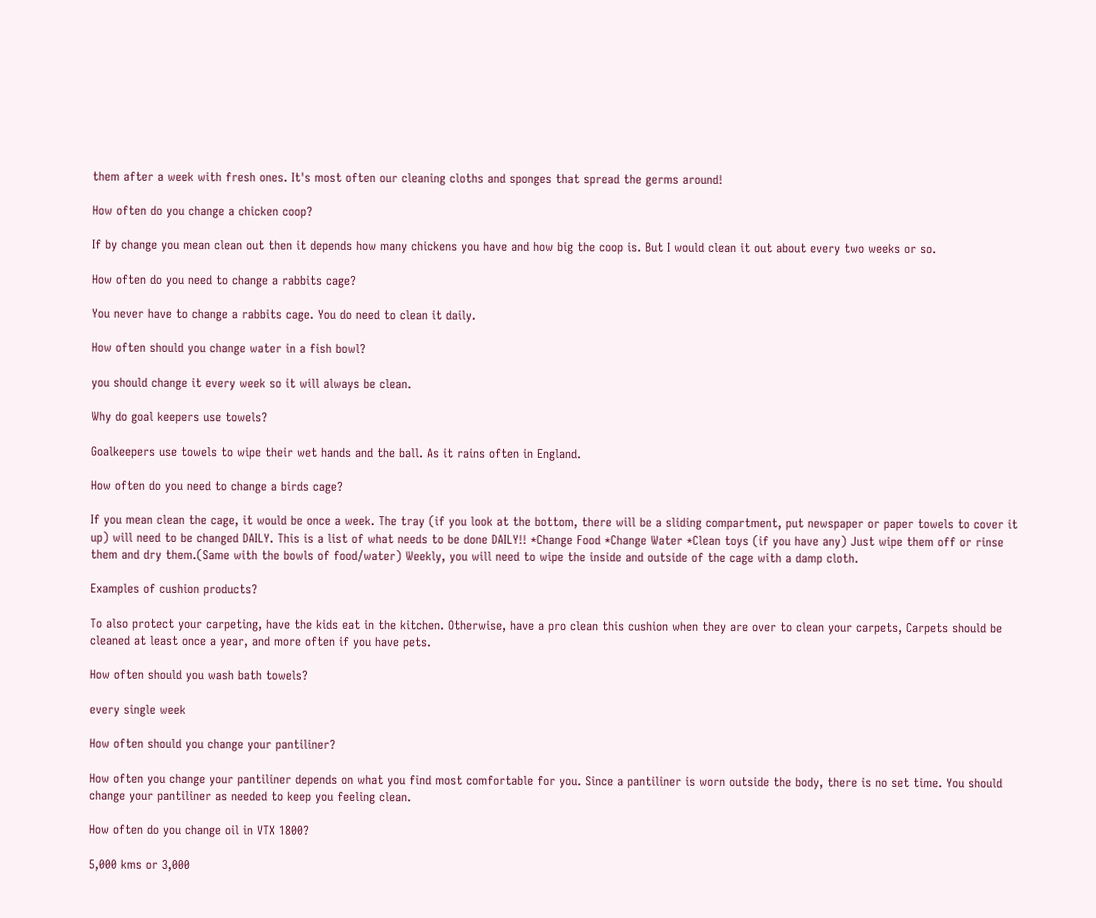them after a week with fresh ones. It's most often our cleaning cloths and sponges that spread the germs around!

How often do you change a chicken coop?

If by change you mean clean out then it depends how many chickens you have and how big the coop is. But I would clean it out about every two weeks or so.

How often do you need to change a rabbits cage?

You never have to change a rabbits cage. You do need to clean it daily.

How often should you change water in a fish bowl?

you should change it every week so it will always be clean.

Why do goal keepers use towels?

Goalkeepers use towels to wipe their wet hands and the ball. As it rains often in England.

How often do you need to change a birds cage?

If you mean clean the cage, it would be once a week. The tray (if you look at the bottom, there will be a sliding compartment, put newspaper or paper towels to cover it up) will need to be changed DAILY. This is a list of what needs to be done DAILY!! *Change Food *Change Water *Clean toys (if you have any) Just wipe them off or rinse them and dry them.(Same with the bowls of food/water) Weekly, you will need to wipe the inside and outside of the cage with a damp cloth.

Examples of cushion products?

To also protect your carpeting, have the kids eat in the kitchen. Otherwise, have a pro clean this cushion when they are over to clean your carpets, Carpets should be cleaned at least once a year, and more often if you have pets.

How often should you wash bath towels?

every single week

How often should you change your pantiliner?

How often you change your pantiliner depends on what you find most comfortable for you. Since a pantiliner is worn outside the body, there is no set time. You should change your pantiliner as needed to keep you feeling clean.

How often do you change oil in VTX 1800?

5,000 kms or 3,000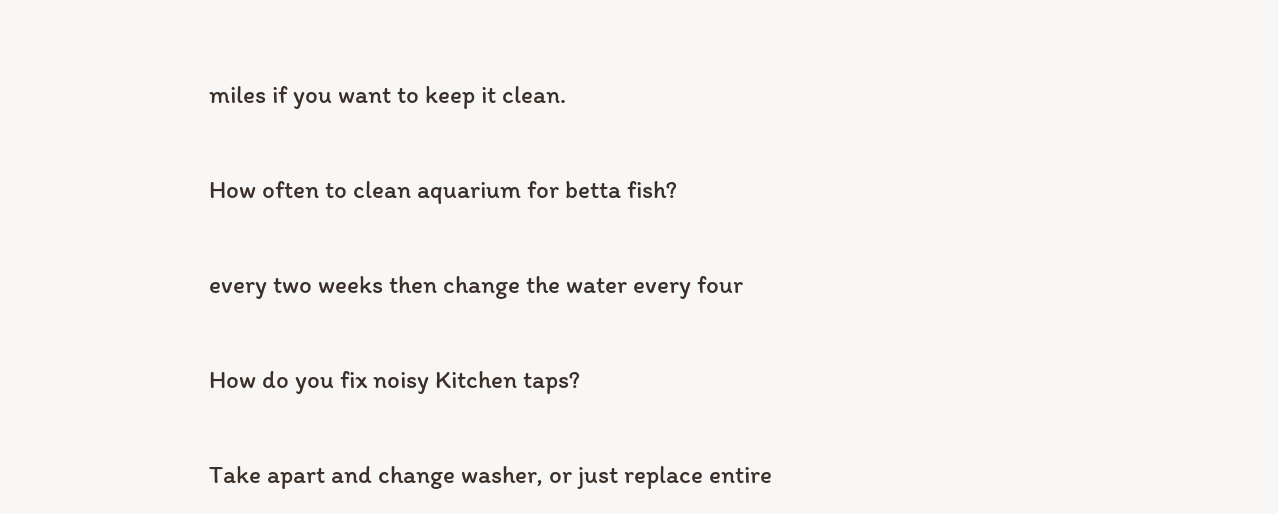miles if you want to keep it clean.

How often to clean aquarium for betta fish?

every two weeks then change the water every four

How do you fix noisy Kitchen taps?

Take apart and change washer, or just replace entire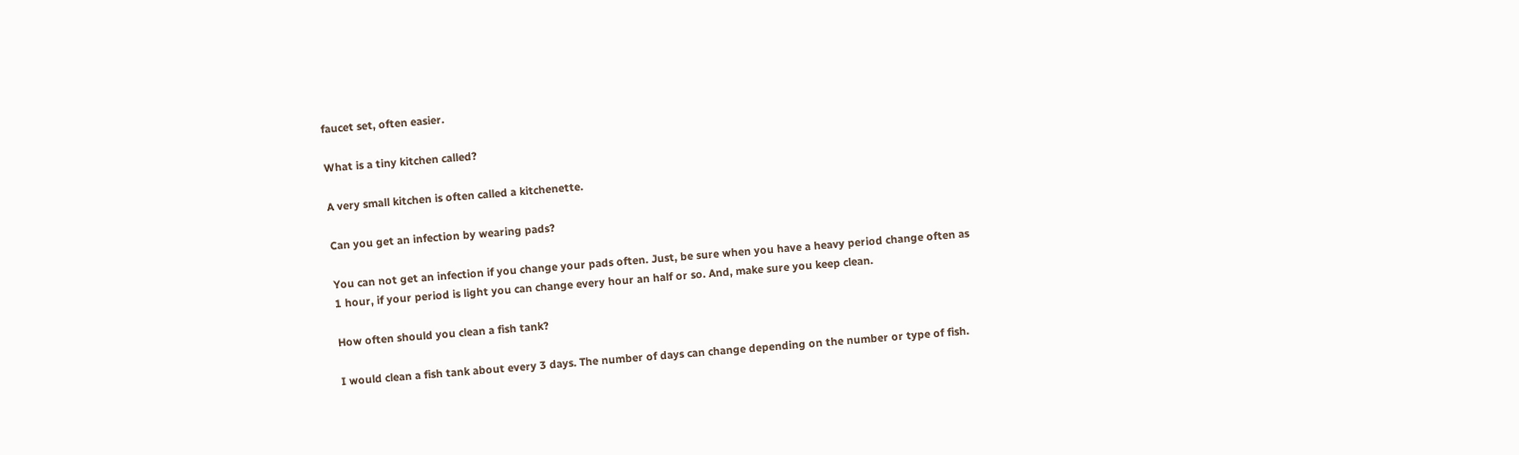faucet set, often easier.

What is a tiny kitchen called?

A very small kitchen is often called a kitchenette.

Can you get an infection by wearing pads?

You can not get an infection if you change your pads often. Just, be sure when you have a heavy period change often as 1 hour, if your period is light you can change every hour an half or so. And, make sure you keep clean.

How often should you clean a fish tank?

I would clean a fish tank about every 3 days. The number of days can change depending on the number or type of fish.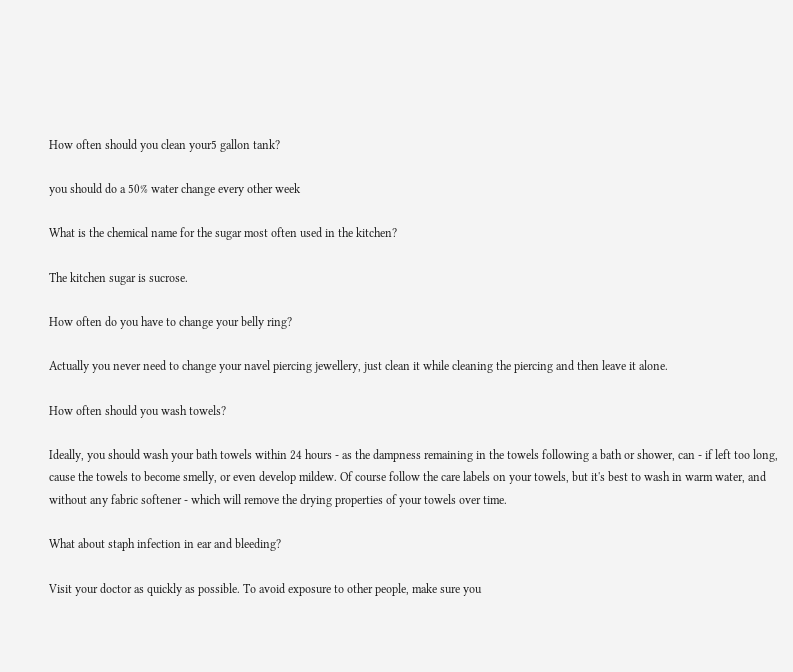How often should you clean your5 gallon tank?

you should do a 50% water change every other week

What is the chemical name for the sugar most often used in the kitchen?

The kitchen sugar is sucrose.

How often do you have to change your belly ring?

Actually you never need to change your navel piercing jewellery, just clean it while cleaning the piercing and then leave it alone.

How often should you wash towels?

Ideally, you should wash your bath towels within 24 hours - as the dampness remaining in the towels following a bath or shower, can - if left too long, cause the towels to become smelly, or even develop mildew. Of course follow the care labels on your towels, but it's best to wash in warm water, and without any fabric softener - which will remove the drying properties of your towels over time.

What about staph infection in ear and bleeding?

Visit your doctor as quickly as possible. To avoid exposure to other people, make sure you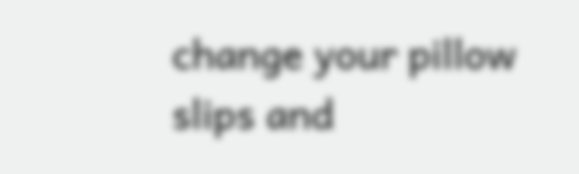change your pillow slips and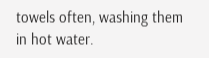towels often, washing them in hot water.